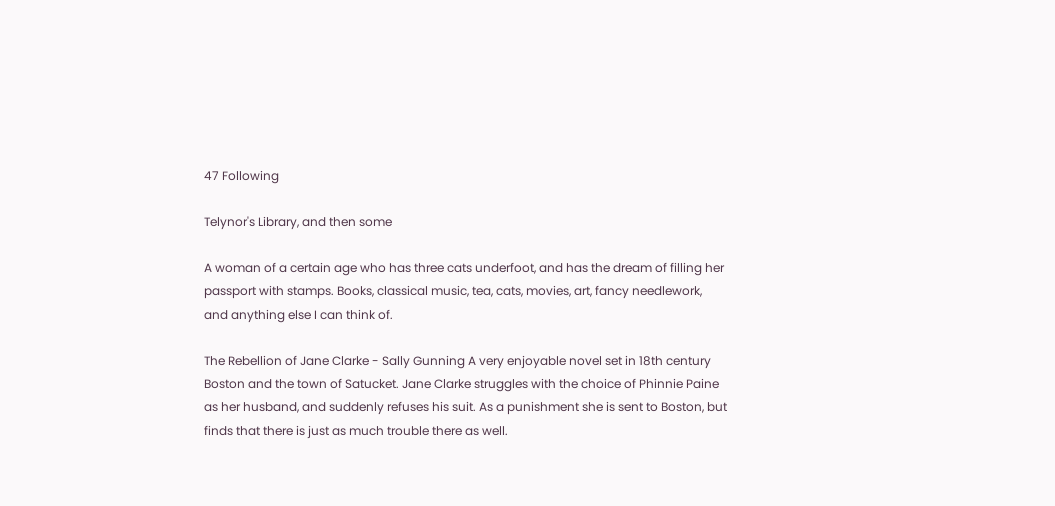47 Following

Telynor's Library, and then some

A woman of a certain age who has three cats underfoot, and has the dream of filling her passport with stamps. Books, classical music, tea, cats, movies, art, fancy needlework,  and anything else I can think of.

The Rebellion of Jane Clarke - Sally Gunning A very enjoyable novel set in 18th century Boston and the town of Satucket. Jane Clarke struggles with the choice of Phinnie Paine as her husband, and suddenly refuses his suit. As a punishment she is sent to Boston, but finds that there is just as much trouble there as well.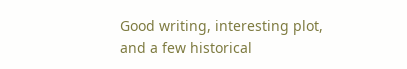Good writing, interesting plot, and a few historical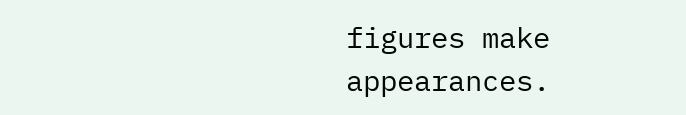figures make appearances.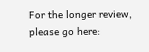For the longer review, please go here: